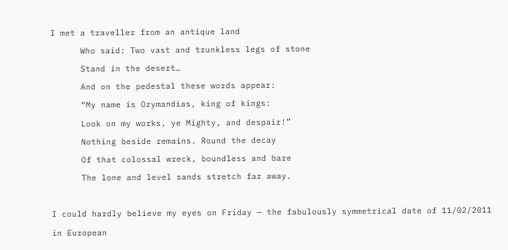I met a traveller from an antique land
      Who said: Two vast and trunkless legs of stone
      Stand in the desert…
      And on the pedestal these words appear:
      “My name is Ozymandias, king of kings:
      Look on my works, ye Mighty, and despair!”
      Nothing beside remains. Round the decay
      Of that colossal wreck, boundless and bare
      The lone and level sands stretch far away.

I could hardly believe my eyes on Friday — the fabulously symmetrical date of 11/02/2011 in European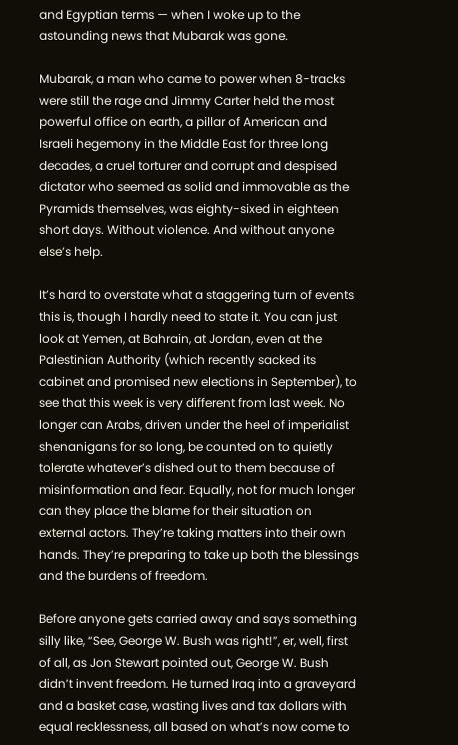and Egyptian terms — when I woke up to the astounding news that Mubarak was gone.

Mubarak, a man who came to power when 8-tracks were still the rage and Jimmy Carter held the most powerful office on earth, a pillar of American and Israeli hegemony in the Middle East for three long decades, a cruel torturer and corrupt and despised dictator who seemed as solid and immovable as the Pyramids themselves, was eighty-sixed in eighteen short days. Without violence. And without anyone else’s help.

It’s hard to overstate what a staggering turn of events this is, though I hardly need to state it. You can just look at Yemen, at Bahrain, at Jordan, even at the Palestinian Authority (which recently sacked its cabinet and promised new elections in September), to see that this week is very different from last week. No longer can Arabs, driven under the heel of imperialist shenanigans for so long, be counted on to quietly tolerate whatever’s dished out to them because of misinformation and fear. Equally, not for much longer can they place the blame for their situation on external actors. They’re taking matters into their own hands. They’re preparing to take up both the blessings and the burdens of freedom.

Before anyone gets carried away and says something silly like, “See, George W. Bush was right!”, er, well, first of all, as Jon Stewart pointed out, George W. Bush didn’t invent freedom. He turned Iraq into a graveyard and a basket case, wasting lives and tax dollars with equal recklessness, all based on what’s now come to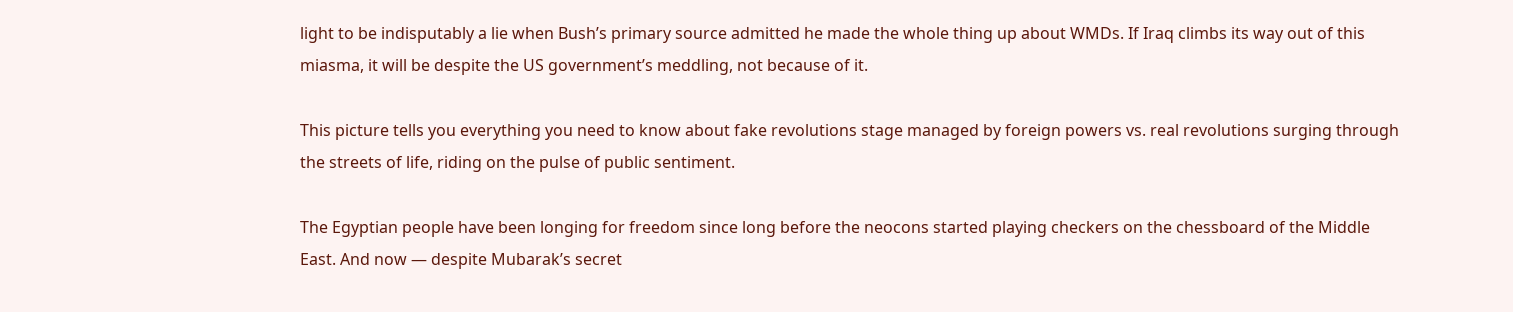light to be indisputably a lie when Bush’s primary source admitted he made the whole thing up about WMDs. If Iraq climbs its way out of this miasma, it will be despite the US government’s meddling, not because of it.

This picture tells you everything you need to know about fake revolutions stage managed by foreign powers vs. real revolutions surging through the streets of life, riding on the pulse of public sentiment.

The Egyptian people have been longing for freedom since long before the neocons started playing checkers on the chessboard of the Middle East. And now — despite Mubarak’s secret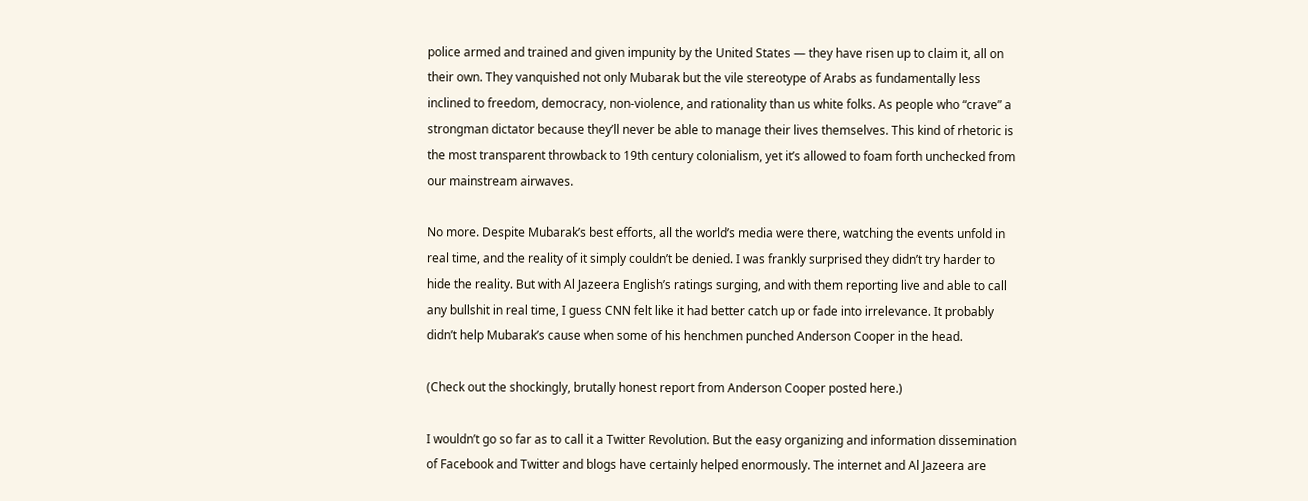police armed and trained and given impunity by the United States — they have risen up to claim it, all on their own. They vanquished not only Mubarak but the vile stereotype of Arabs as fundamentally less inclined to freedom, democracy, non-violence, and rationality than us white folks. As people who “crave” a strongman dictator because they’ll never be able to manage their lives themselves. This kind of rhetoric is the most transparent throwback to 19th century colonialism, yet it’s allowed to foam forth unchecked from our mainstream airwaves.

No more. Despite Mubarak’s best efforts, all the world’s media were there, watching the events unfold in real time, and the reality of it simply couldn’t be denied. I was frankly surprised they didn’t try harder to hide the reality. But with Al Jazeera English’s ratings surging, and with them reporting live and able to call any bullshit in real time, I guess CNN felt like it had better catch up or fade into irrelevance. It probably didn’t help Mubarak’s cause when some of his henchmen punched Anderson Cooper in the head.

(Check out the shockingly, brutally honest report from Anderson Cooper posted here.)

I wouldn’t go so far as to call it a Twitter Revolution. But the easy organizing and information dissemination of Facebook and Twitter and blogs have certainly helped enormously. The internet and Al Jazeera are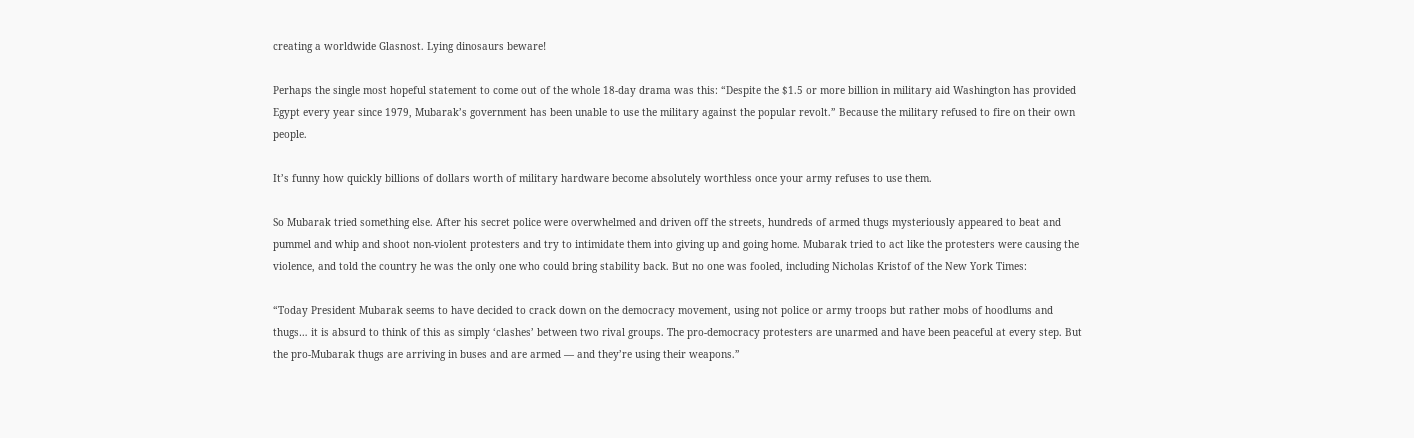creating a worldwide Glasnost. Lying dinosaurs beware!

Perhaps the single most hopeful statement to come out of the whole 18-day drama was this: “Despite the $1.5 or more billion in military aid Washington has provided Egypt every year since 1979, Mubarak’s government has been unable to use the military against the popular revolt.” Because the military refused to fire on their own people.

It’s funny how quickly billions of dollars worth of military hardware become absolutely worthless once your army refuses to use them.

So Mubarak tried something else. After his secret police were overwhelmed and driven off the streets, hundreds of armed thugs mysteriously appeared to beat and pummel and whip and shoot non-violent protesters and try to intimidate them into giving up and going home. Mubarak tried to act like the protesters were causing the violence, and told the country he was the only one who could bring stability back. But no one was fooled, including Nicholas Kristof of the New York Times:

“Today President Mubarak seems to have decided to crack down on the democracy movement, using not police or army troops but rather mobs of hoodlums and thugs… it is absurd to think of this as simply ‘clashes’ between two rival groups. The pro-democracy protesters are unarmed and have been peaceful at every step. But the pro-Mubarak thugs are arriving in buses and are armed — and they’re using their weapons.”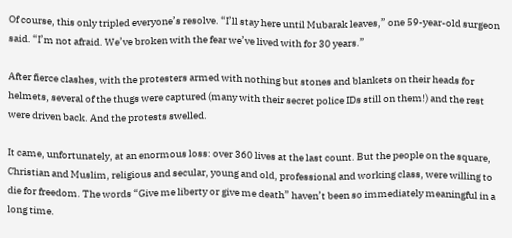Of course, this only tripled everyone’s resolve. “I’ll stay here until Mubarak leaves,” one 59-year-old surgeon said. “I’m not afraid. We’ve broken with the fear we’ve lived with for 30 years.”

After fierce clashes, with the protesters armed with nothing but stones and blankets on their heads for helmets, several of the thugs were captured (many with their secret police IDs still on them!) and the rest were driven back. And the protests swelled.

It came, unfortunately, at an enormous loss: over 360 lives at the last count. But the people on the square, Christian and Muslim, religious and secular, young and old, professional and working class, were willing to die for freedom. The words “Give me liberty or give me death” haven’t been so immediately meaningful in a long time.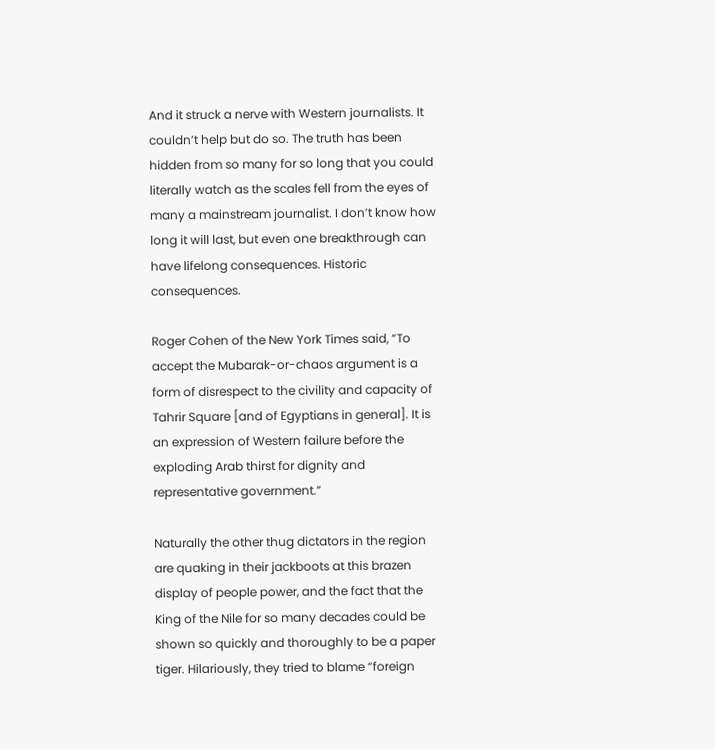And it struck a nerve with Western journalists. It couldn’t help but do so. The truth has been hidden from so many for so long that you could literally watch as the scales fell from the eyes of many a mainstream journalist. I don’t know how long it will last, but even one breakthrough can have lifelong consequences. Historic consequences.

Roger Cohen of the New York Times said, “To accept the Mubarak-or-chaos argument is a form of disrespect to the civility and capacity of Tahrir Square [and of Egyptians in general]. It is an expression of Western failure before the exploding Arab thirst for dignity and representative government.”

Naturally the other thug dictators in the region are quaking in their jackboots at this brazen display of people power, and the fact that the King of the Nile for so many decades could be shown so quickly and thoroughly to be a paper tiger. Hilariously, they tried to blame “foreign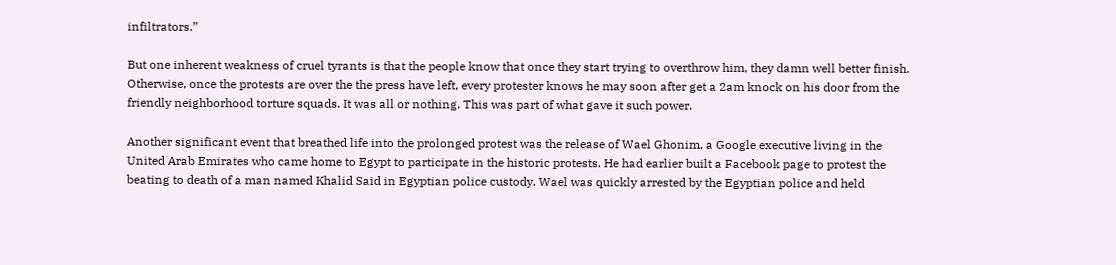infiltrators.”

But one inherent weakness of cruel tyrants is that the people know that once they start trying to overthrow him, they damn well better finish. Otherwise, once the protests are over the the press have left, every protester knows he may soon after get a 2am knock on his door from the friendly neighborhood torture squads. It was all or nothing. This was part of what gave it such power.

Another significant event that breathed life into the prolonged protest was the release of Wael Ghonim, a Google executive living in the United Arab Emirates who came home to Egypt to participate in the historic protests. He had earlier built a Facebook page to protest the beating to death of a man named Khalid Said in Egyptian police custody. Wael was quickly arrested by the Egyptian police and held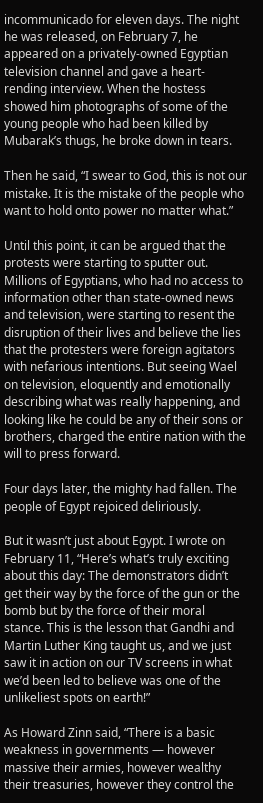incommunicado for eleven days. The night he was released, on February 7, he appeared on a privately-owned Egyptian television channel and gave a heart-rending interview. When the hostess showed him photographs of some of the young people who had been killed by Mubarak’s thugs, he broke down in tears.

Then he said, “I swear to God, this is not our mistake. It is the mistake of the people who want to hold onto power no matter what.”

Until this point, it can be argued that the protests were starting to sputter out. Millions of Egyptians, who had no access to information other than state-owned news and television, were starting to resent the disruption of their lives and believe the lies that the protesters were foreign agitators with nefarious intentions. But seeing Wael on television, eloquently and emotionally describing what was really happening, and looking like he could be any of their sons or brothers, charged the entire nation with the will to press forward.

Four days later, the mighty had fallen. The people of Egypt rejoiced deliriously.

But it wasn’t just about Egypt. I wrote on February 11, “Here’s what’s truly exciting about this day: The demonstrators didn’t get their way by the force of the gun or the bomb but by the force of their moral stance. This is the lesson that Gandhi and Martin Luther King taught us, and we just saw it in action on our TV screens in what we’d been led to believe was one of the unlikeliest spots on earth!”

As Howard Zinn said, “There is a basic weakness in governments — however massive their armies, however wealthy their treasuries, however they control the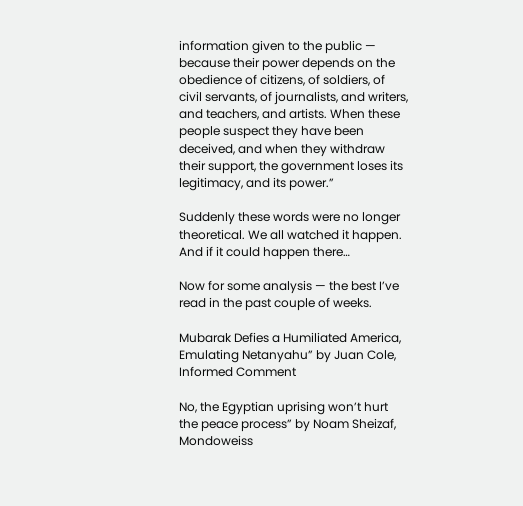information given to the public — because their power depends on the obedience of citizens, of soldiers, of civil servants, of journalists, and writers, and teachers, and artists. When these people suspect they have been deceived, and when they withdraw their support, the government loses its legitimacy, and its power.”

Suddenly these words were no longer theoretical. We all watched it happen. And if it could happen there…

Now for some analysis — the best I’ve read in the past couple of weeks.

Mubarak Defies a Humiliated America, Emulating Netanyahu” by Juan Cole, Informed Comment

No, the Egyptian uprising won’t hurt the peace process” by Noam Sheizaf, Mondoweiss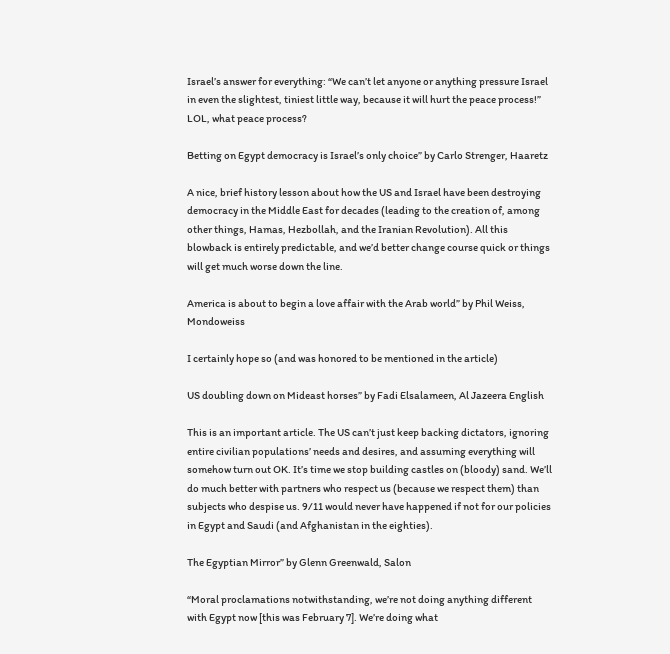Israel’s answer for everything: “We can’t let anyone or anything pressure Israel in even the slightest, tiniest little way, because it will hurt the peace process!” LOL, what peace process?

Betting on Egypt democracy is Israel’s only choice” by Carlo Strenger, Haaretz

A nice, brief history lesson about how the US and Israel have been destroying democracy in the Middle East for decades (leading to the creation of, among other things, Hamas, Hezbollah, and the Iranian Revolution). All this blowback is entirely predictable, and we’d better change course quick or things will get much worse down the line.

America is about to begin a love affair with the Arab world” by Phil Weiss, Mondoweiss

I certainly hope so (and was honored to be mentioned in the article)

US doubling down on Mideast horses” by Fadi Elsalameen, Al Jazeera English

This is an important article. The US can’t just keep backing dictators, ignoring entire civilian populations’ needs and desires, and assuming everything will somehow turn out OK. It’s time we stop building castles on (bloody) sand. We’ll do much better with partners who respect us (because we respect them) than subjects who despise us. 9/11 would never have happened if not for our policies in Egypt and Saudi (and Afghanistan in the eighties).

The Egyptian Mirror” by Glenn Greenwald, Salon

“Moral proclamations notwithstanding, we’re not doing anything different with Egypt now [this was February 7]. We’re doing what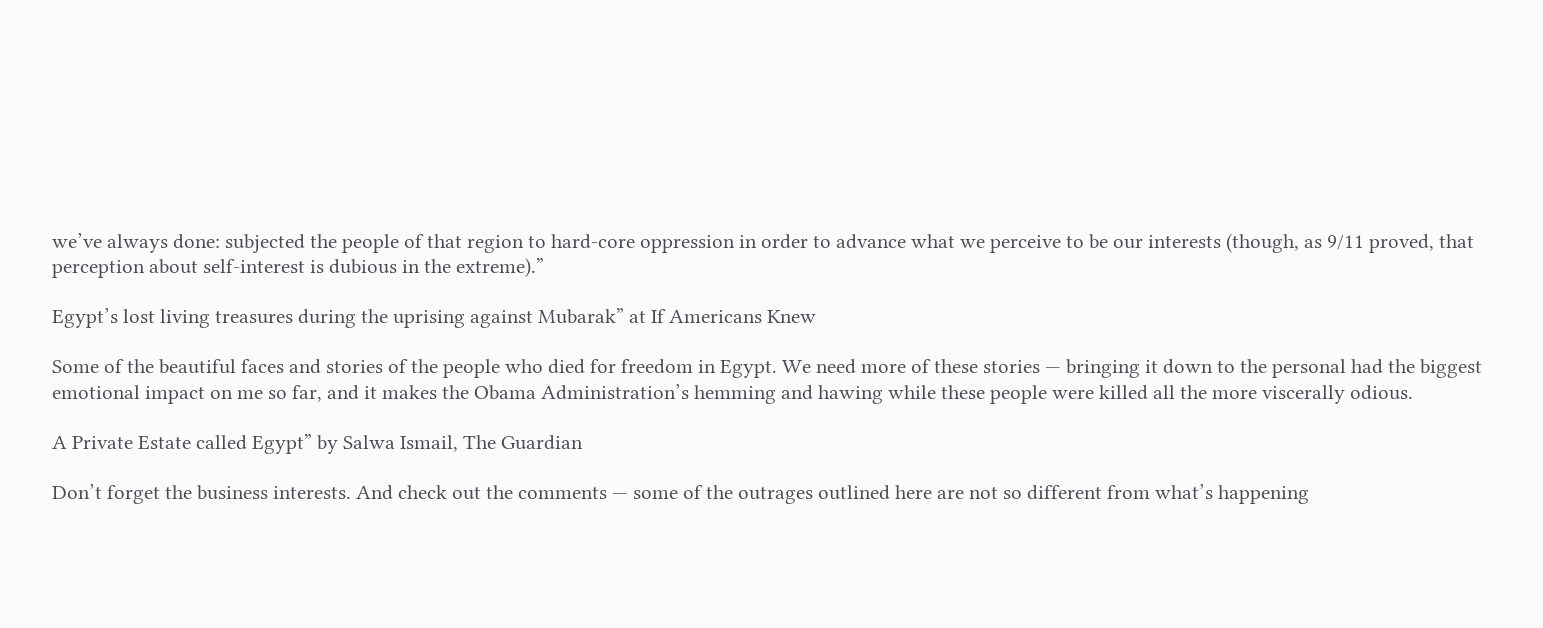we’ve always done: subjected the people of that region to hard-core oppression in order to advance what we perceive to be our interests (though, as 9/11 proved, that perception about self-interest is dubious in the extreme).”

Egypt’s lost living treasures during the uprising against Mubarak” at If Americans Knew

Some of the beautiful faces and stories of the people who died for freedom in Egypt. We need more of these stories — bringing it down to the personal had the biggest emotional impact on me so far, and it makes the Obama Administration’s hemming and hawing while these people were killed all the more viscerally odious.

A Private Estate called Egypt” by Salwa Ismail, The Guardian

Don’t forget the business interests. And check out the comments — some of the outrages outlined here are not so different from what’s happening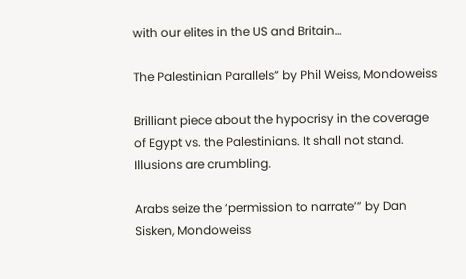with our elites in the US and Britain…

The Palestinian Parallels” by Phil Weiss, Mondoweiss

Brilliant piece about the hypocrisy in the coverage of Egypt vs. the Palestinians. It shall not stand. Illusions are crumbling.

Arabs seize the ‘permission to narrate’” by Dan Sisken, Mondoweiss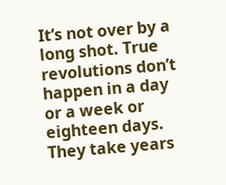It’s not over by a long shot. True revolutions don’t happen in a day or a week or eighteen days. They take years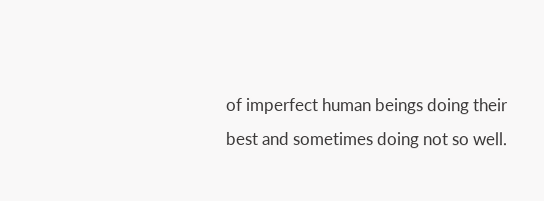of imperfect human beings doing their best and sometimes doing not so well.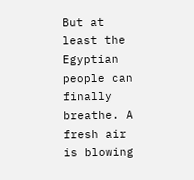But at least the Egyptian people can finally breathe. A fresh air is blowing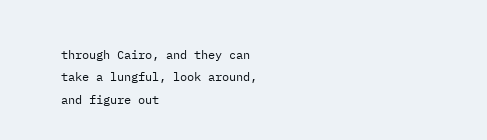through Cairo, and they can take a lungful, look around, and figure out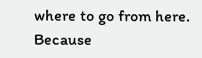where to go from here. Because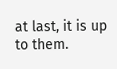at last, it is up to them.